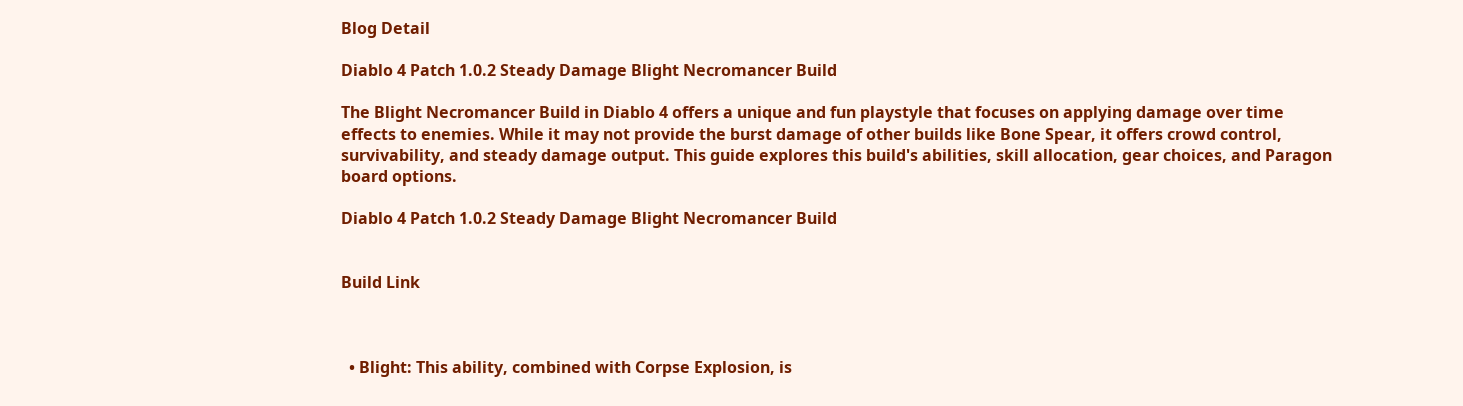Blog Detail

Diablo 4 Patch 1.0.2 Steady Damage Blight Necromancer Build

The Blight Necromancer Build in Diablo 4 offers a unique and fun playstyle that focuses on applying damage over time effects to enemies. While it may not provide the burst damage of other builds like Bone Spear, it offers crowd control, survivability, and steady damage output. This guide explores this build's abilities, skill allocation, gear choices, and Paragon board options.

Diablo 4 Patch 1.0.2 Steady Damage Blight Necromancer Build


Build Link



  • Blight: This ability, combined with Corpse Explosion, is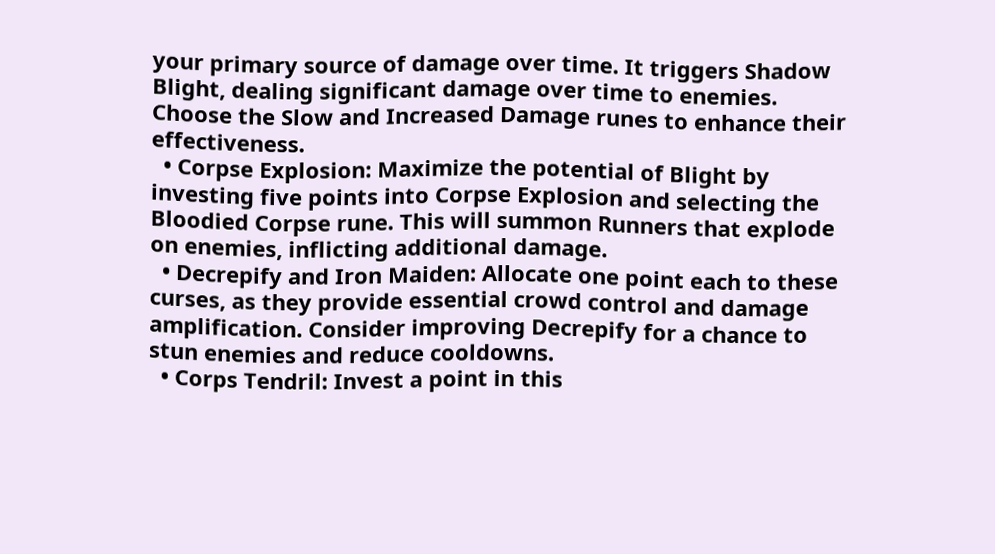your primary source of damage over time. It triggers Shadow Blight, dealing significant damage over time to enemies. Choose the Slow and Increased Damage runes to enhance their effectiveness.
  • Corpse Explosion: Maximize the potential of Blight by investing five points into Corpse Explosion and selecting the Bloodied Corpse rune. This will summon Runners that explode on enemies, inflicting additional damage.
  • Decrepify and Iron Maiden: Allocate one point each to these curses, as they provide essential crowd control and damage amplification. Consider improving Decrepify for a chance to stun enemies and reduce cooldowns.
  • Corps Tendril: Invest a point in this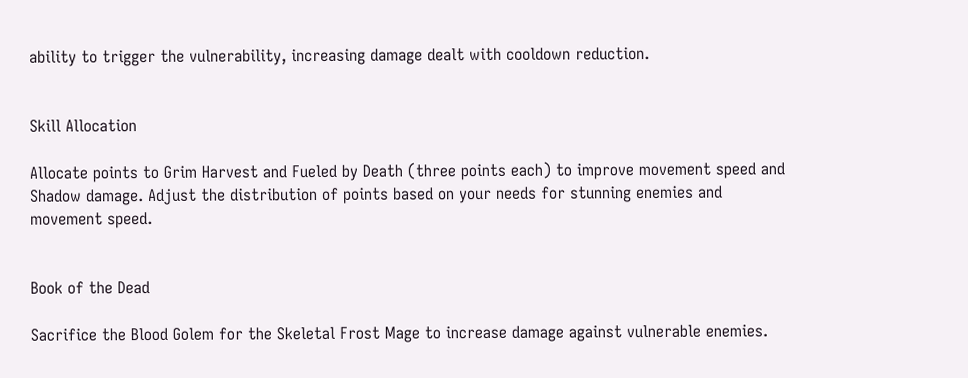ability to trigger the vulnerability, increasing damage dealt with cooldown reduction.


Skill Allocation

Allocate points to Grim Harvest and Fueled by Death (three points each) to improve movement speed and Shadow damage. Adjust the distribution of points based on your needs for stunning enemies and movement speed.


Book of the Dead

Sacrifice the Blood Golem for the Skeletal Frost Mage to increase damage against vulnerable enemies.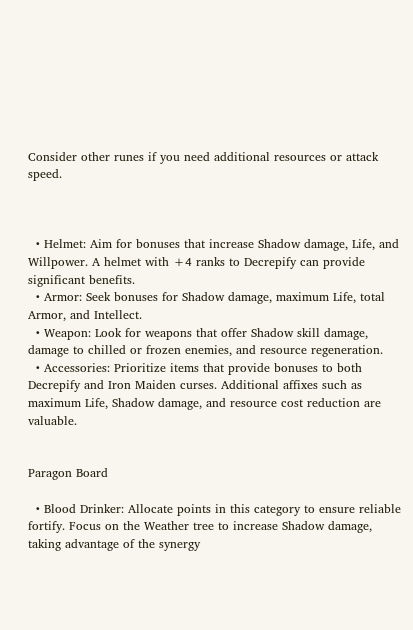Consider other runes if you need additional resources or attack speed.



  • Helmet: Aim for bonuses that increase Shadow damage, Life, and Willpower. A helmet with +4 ranks to Decrepify can provide significant benefits.
  • Armor: Seek bonuses for Shadow damage, maximum Life, total Armor, and Intellect.
  • Weapon: Look for weapons that offer Shadow skill damage, damage to chilled or frozen enemies, and resource regeneration.
  • Accessories: Prioritize items that provide bonuses to both Decrepify and Iron Maiden curses. Additional affixes such as maximum Life, Shadow damage, and resource cost reduction are valuable.


Paragon Board

  • Blood Drinker: Allocate points in this category to ensure reliable fortify. Focus on the Weather tree to increase Shadow damage, taking advantage of the synergy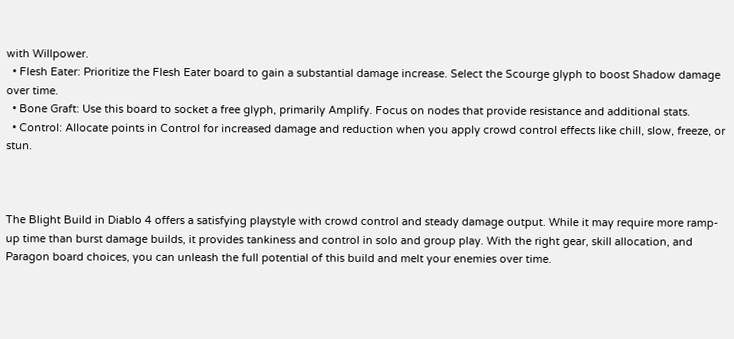with Willpower.
  • Flesh Eater: Prioritize the Flesh Eater board to gain a substantial damage increase. Select the Scourge glyph to boost Shadow damage over time.
  • Bone Graft: Use this board to socket a free glyph, primarily Amplify. Focus on nodes that provide resistance and additional stats.
  • Control: Allocate points in Control for increased damage and reduction when you apply crowd control effects like chill, slow, freeze, or stun.



The Blight Build in Diablo 4 offers a satisfying playstyle with crowd control and steady damage output. While it may require more ramp-up time than burst damage builds, it provides tankiness and control in solo and group play. With the right gear, skill allocation, and Paragon board choices, you can unleash the full potential of this build and melt your enemies over time.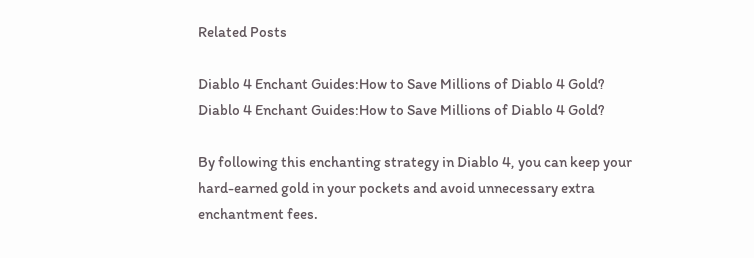Related Posts

Diablo 4 Enchant Guides:How to Save Millions of Diablo 4 Gold?
Diablo 4 Enchant Guides:How to Save Millions of Diablo 4 Gold?

By following this enchanting strategy in Diablo 4, you can keep your hard-earned gold in your pockets and avoid unnecessary extra enchantment fees.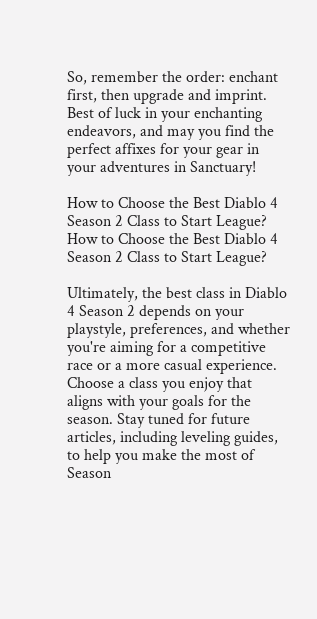So, remember the order: enchant first, then upgrade and imprint. Best of luck in your enchanting endeavors, and may you find the perfect affixes for your gear in your adventures in Sanctuary!

How to Choose the Best Diablo 4 Season 2 Class to Start League?
How to Choose the Best Diablo 4 Season 2 Class to Start League?

Ultimately, the best class in Diablo 4 Season 2 depends on your playstyle, preferences, and whether you're aiming for a competitive race or a more casual experience. Choose a class you enjoy that aligns with your goals for the season. Stay tuned for future articles, including leveling guides, to help you make the most of Season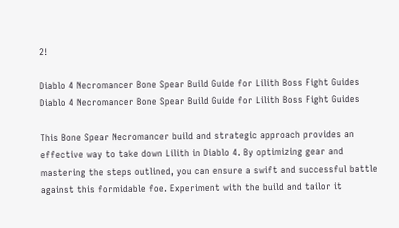2!

Diablo 4 Necromancer Bone Spear Build Guide for Lilith Boss Fight Guides
Diablo 4 Necromancer Bone Spear Build Guide for Lilith Boss Fight Guides

This Bone Spear Necromancer build and strategic approach provides an effective way to take down Lilith in Diablo 4. By optimizing gear and mastering the steps outlined, you can ensure a swift and successful battle against this formidable foe. Experiment with the build and tailor it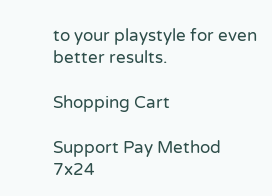to your playstyle for even better results.

Shopping Cart

Support Pay Method
7x24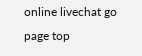online livechat go page top